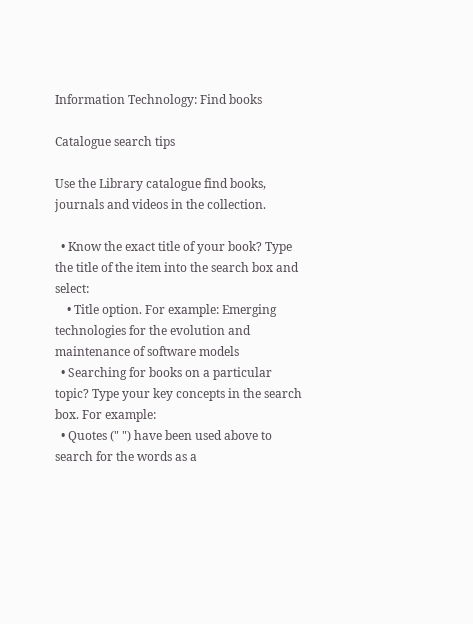Information Technology: Find books

Catalogue search tips

Use the Library catalogue find books, journals and videos in the collection.

  • Know the exact title of your book? Type the title of the item into the search box and select:
    • Title option. For example: Emerging technologies for the evolution and maintenance of software models
  • Searching for books on a particular topic? Type your key concepts in the search box. For example:
  • Quotes (" ") have been used above to search for the words as a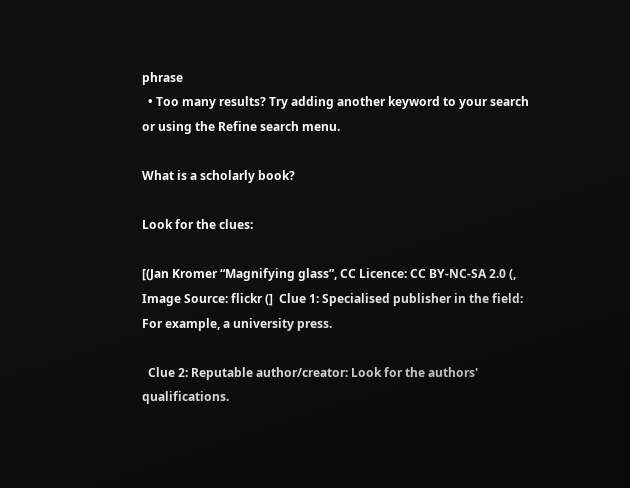phrase
  • Too many results? Try adding another keyword to your search or using the Refine search menu.

What is a scholarly book?

Look for the clues:

[(Jan Kromer “Magnifying glass”, CC Licence: CC BY-NC-SA 2.0 (, Image Source: flickr (]  Clue 1: Specialised publisher in the field: For example, a university press.

  Clue 2: Reputable author/creator: Look for the authors' qualifications.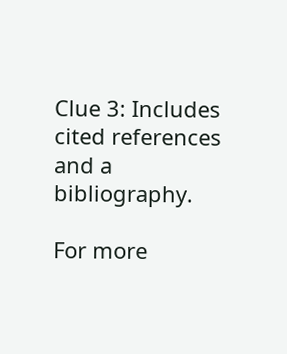Clue 3: Includes cited references and a bibliography.

For more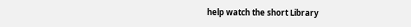help watch the short Library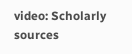video: Scholarly sources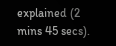explained (2 mins 45 secs).